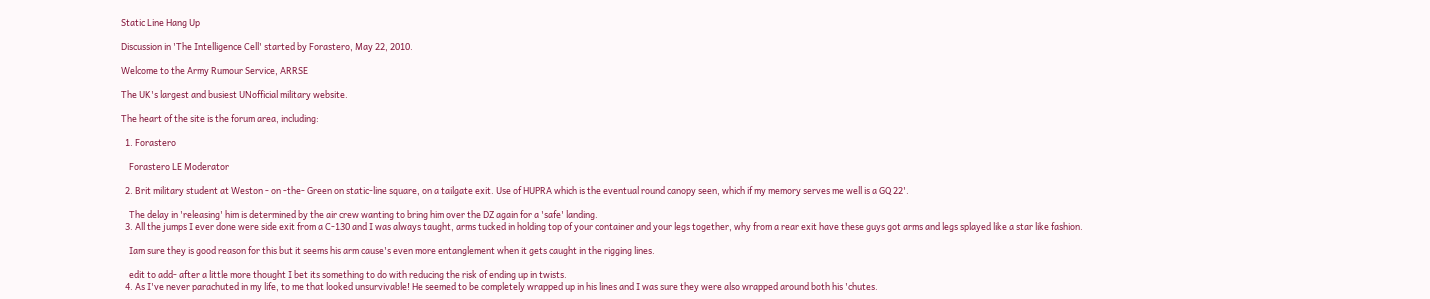Static Line Hang Up

Discussion in 'The Intelligence Cell' started by Forastero, May 22, 2010.

Welcome to the Army Rumour Service, ARRSE

The UK's largest and busiest UNofficial military website.

The heart of the site is the forum area, including:

  1. Forastero

    Forastero LE Moderator

  2. Brit military student at Weston - on -the- Green on static-line square, on a tailgate exit. Use of HUPRA which is the eventual round canopy seen, which if my memory serves me well is a GQ 22'.

    The delay in 'releasing' him is determined by the air crew wanting to bring him over the DZ again for a 'safe' landing.
  3. All the jumps I ever done were side exit from a C-130 and I was always taught, arms tucked in holding top of your container and your legs together, why from a rear exit have these guys got arms and legs splayed like a star like fashion.

    Iam sure they is good reason for this but it seems his arm cause's even more entanglement when it gets caught in the rigging lines.

    edit to add- after a little more thought I bet its something to do with reducing the risk of ending up in twists.
  4. As I've never parachuted in my life, to me that looked unsurvivable! He seemed to be completely wrapped up in his lines and I was sure they were also wrapped around both his 'chutes.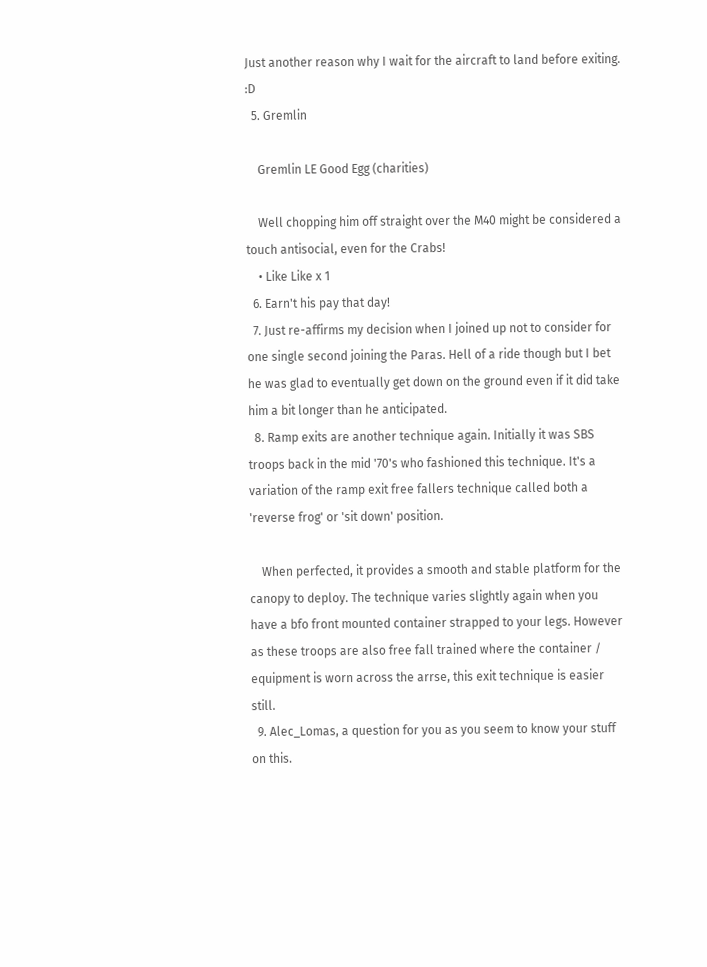Just another reason why I wait for the aircraft to land before exiting. :D
  5. Gremlin

    Gremlin LE Good Egg (charities)

    Well chopping him off straight over the M40 might be considered a touch antisocial, even for the Crabs!
    • Like Like x 1
  6. Earn't his pay that day!
  7. Just re-affirms my decision when I joined up not to consider for one single second joining the Paras. Hell of a ride though but I bet he was glad to eventually get down on the ground even if it did take him a bit longer than he anticipated.
  8. Ramp exits are another technique again. Initially it was SBS troops back in the mid '70's who fashioned this technique. It's a variation of the ramp exit free fallers technique called both a 'reverse frog' or 'sit down' position.

    When perfected, it provides a smooth and stable platform for the canopy to deploy. The technique varies slightly again when you have a bfo front mounted container strapped to your legs. However as these troops are also free fall trained where the container / equipment is worn across the arrse, this exit technique is easier still.
  9. Alec_Lomas, a question for you as you seem to know your stuff on this.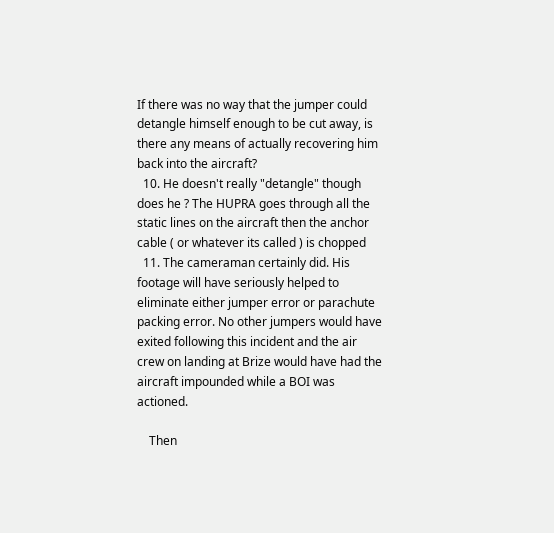If there was no way that the jumper could detangle himself enough to be cut away, is there any means of actually recovering him back into the aircraft?
  10. He doesn't really "detangle" though does he ? The HUPRA goes through all the static lines on the aircraft then the anchor cable ( or whatever its called ) is chopped
  11. The cameraman certainly did. His footage will have seriously helped to eliminate either jumper error or parachute packing error. No other jumpers would have exited following this incident and the air crew on landing at Brize would have had the aircraft impounded while a BOI was actioned.

    Then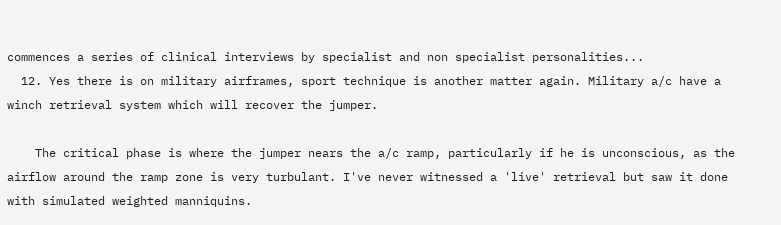commences a series of clinical interviews by specialist and non specialist personalities...
  12. Yes there is on military airframes, sport technique is another matter again. Military a/c have a winch retrieval system which will recover the jumper.

    The critical phase is where the jumper nears the a/c ramp, particularly if he is unconscious, as the airflow around the ramp zone is very turbulant. I've never witnessed a 'live' retrieval but saw it done with simulated weighted manniquins.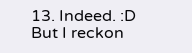13. Indeed. :D But I reckon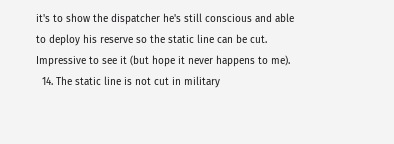it's to show the dispatcher he's still conscious and able to deploy his reserve so the static line can be cut. Impressive to see it (but hope it never happens to me).
  14. The static line is not cut in military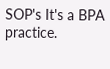SOP's It's a BPA practice.